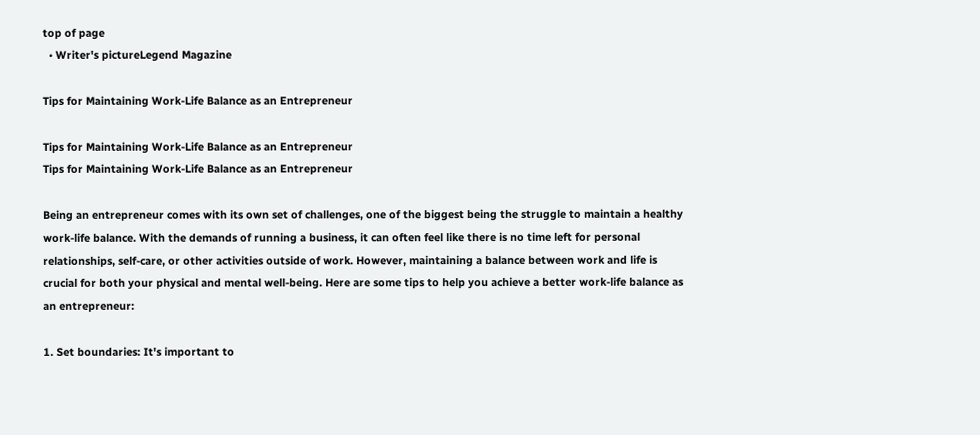top of page
  • Writer's pictureLegend Magazine

Tips for Maintaining Work-Life Balance as an Entrepreneur

Tips for Maintaining Work-Life Balance as an Entrepreneur
Tips for Maintaining Work-Life Balance as an Entrepreneur

Being an entrepreneur comes with its own set of challenges, one of the biggest being the struggle to maintain a healthy work-life balance. With the demands of running a business, it can often feel like there is no time left for personal relationships, self-care, or other activities outside of work. However, maintaining a balance between work and life is crucial for both your physical and mental well-being. Here are some tips to help you achieve a better work-life balance as an entrepreneur:

1. Set boundaries: It's important to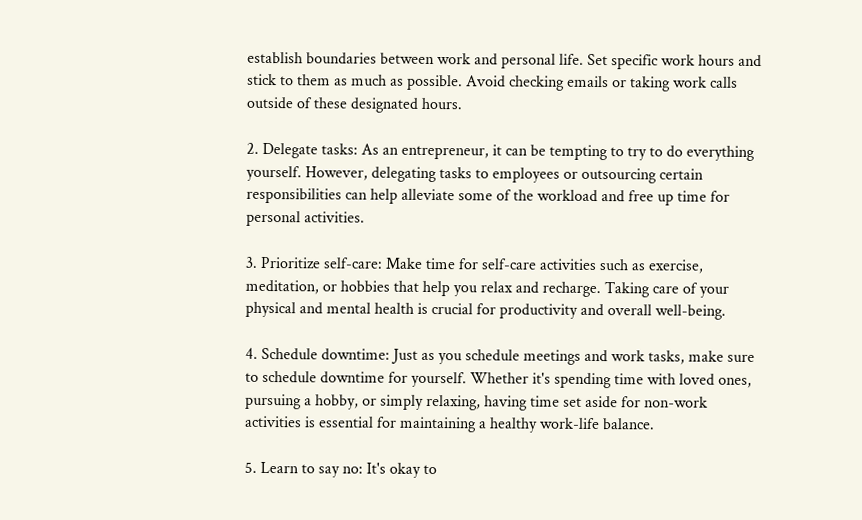establish boundaries between work and personal life. Set specific work hours and stick to them as much as possible. Avoid checking emails or taking work calls outside of these designated hours.

2. Delegate tasks: As an entrepreneur, it can be tempting to try to do everything yourself. However, delegating tasks to employees or outsourcing certain responsibilities can help alleviate some of the workload and free up time for personal activities.

3. Prioritize self-care: Make time for self-care activities such as exercise, meditation, or hobbies that help you relax and recharge. Taking care of your physical and mental health is crucial for productivity and overall well-being.

4. Schedule downtime: Just as you schedule meetings and work tasks, make sure to schedule downtime for yourself. Whether it's spending time with loved ones, pursuing a hobby, or simply relaxing, having time set aside for non-work activities is essential for maintaining a healthy work-life balance.

5. Learn to say no: It's okay to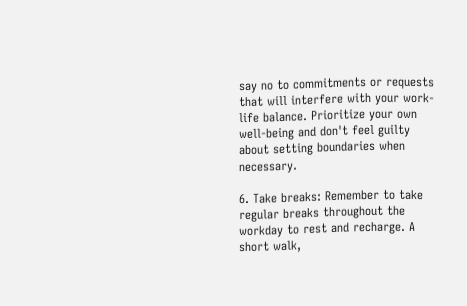say no to commitments or requests that will interfere with your work-life balance. Prioritize your own well-being and don't feel guilty about setting boundaries when necessary.

6. Take breaks: Remember to take regular breaks throughout the workday to rest and recharge. A short walk,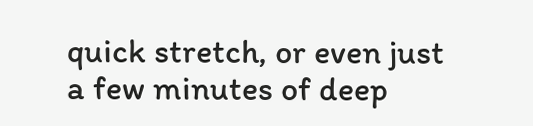quick stretch, or even just a few minutes of deep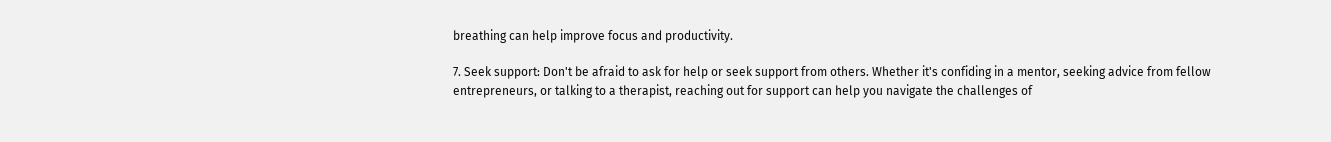breathing can help improve focus and productivity.

7. Seek support: Don't be afraid to ask for help or seek support from others. Whether it's confiding in a mentor, seeking advice from fellow entrepreneurs, or talking to a therapist, reaching out for support can help you navigate the challenges of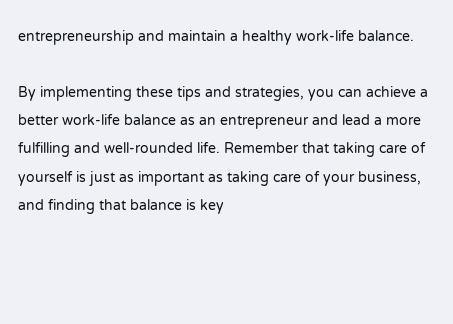entrepreneurship and maintain a healthy work-life balance.

By implementing these tips and strategies, you can achieve a better work-life balance as an entrepreneur and lead a more fulfilling and well-rounded life. Remember that taking care of yourself is just as important as taking care of your business, and finding that balance is key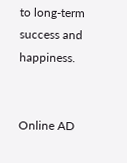to long-term success and happiness.


Online AD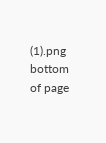(1).png
bottom of page